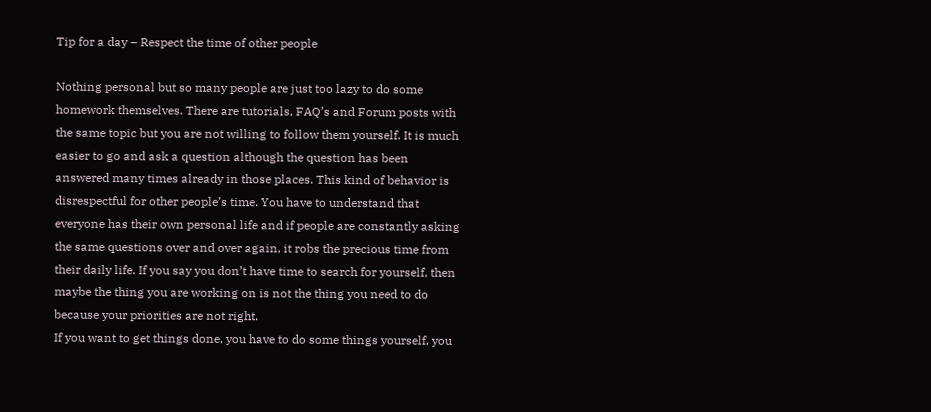Tip for a day – Respect the time of other people

Nothing personal but so many people are just too lazy to do some homework themselves. There are tutorials, FAQ’s and Forum posts with the same topic but you are not willing to follow them yourself. It is much easier to go and ask a question although the question has been answered many times already in those places. This kind of behavior is disrespectful for other people’s time. You have to understand that everyone has their own personal life and if people are constantly asking the same questions over and over again, it robs the precious time from their daily life. If you say you don’t have time to search for yourself, then maybe the thing you are working on is not the thing you need to do because your priorities are not right.
If you want to get things done, you have to do some things yourself, you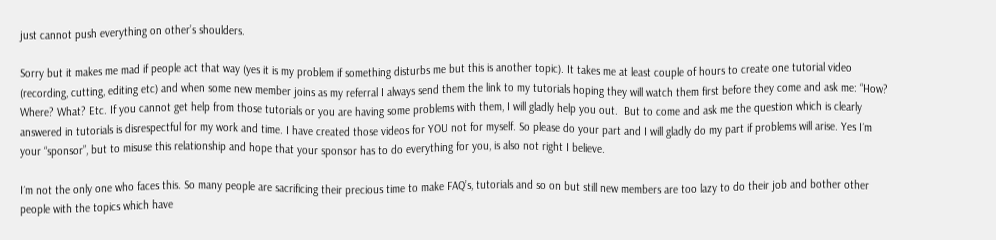just cannot push everything on other’s shoulders.

Sorry but it makes me mad if people act that way (yes it is my problem if something disturbs me but this is another topic). It takes me at least couple of hours to create one tutorial video (recording, cutting, editing etc) and when some new member joins as my referral I always send them the link to my tutorials hoping they will watch them first before they come and ask me: “How? Where? What? Etc. If you cannot get help from those tutorials or you are having some problems with them, I will gladly help you out.  But to come and ask me the question which is clearly answered in tutorials is disrespectful for my work and time. I have created those videos for YOU not for myself. So please do your part and I will gladly do my part if problems will arise. Yes I´m your “sponsor”, but to misuse this relationship and hope that your sponsor has to do everything for you, is also not right I believe.

I´m not the only one who faces this. So many people are sacrificing their precious time to make FAQ’s, tutorials and so on but still new members are too lazy to do their job and bother other people with the topics which have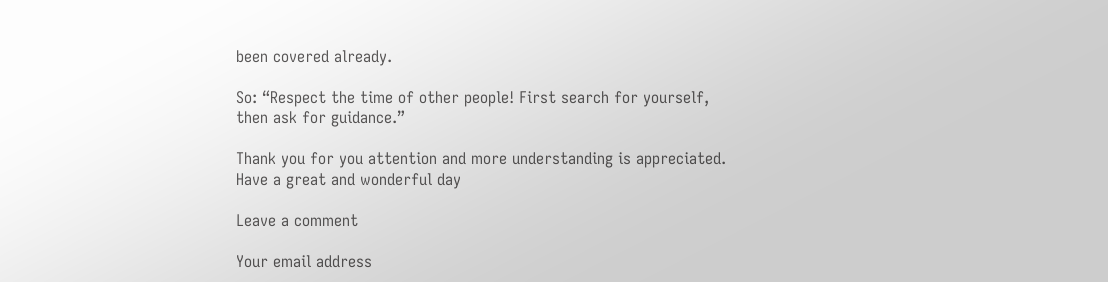been covered already.

So: “Respect the time of other people! First search for yourself, then ask for guidance.”

Thank you for you attention and more understanding is appreciated.
Have a great and wonderful day

Leave a comment

Your email address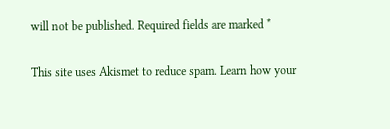will not be published. Required fields are marked *

This site uses Akismet to reduce spam. Learn how your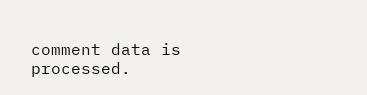comment data is processed.